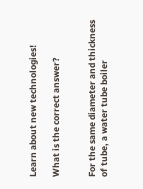Learn about new technologies!

What is the correct answer?


For the same diameter and thickness of tube, a water tube boiler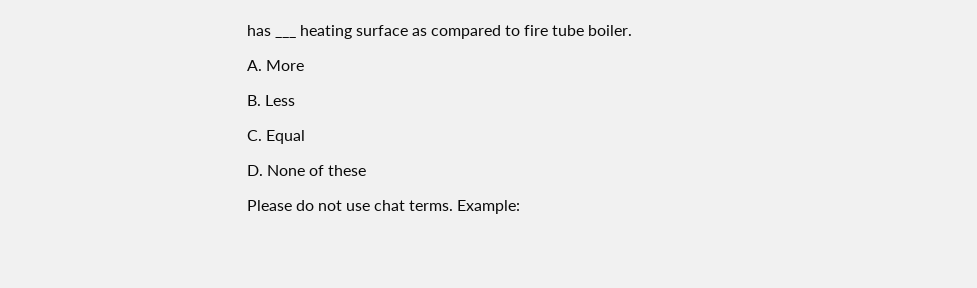has ___ heating surface as compared to fire tube boiler.

A. More

B. Less

C. Equal

D. None of these

Please do not use chat terms. Example: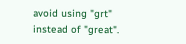avoid using "grt" instead of "great".